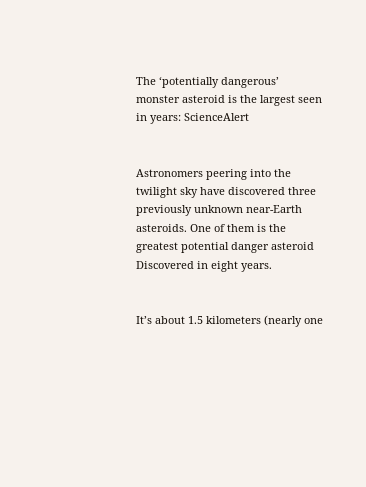The ‘potentially dangerous’ monster asteroid is the largest seen in years: ScienceAlert


Astronomers peering into the twilight sky have discovered three previously unknown near-Earth asteroids. One of them is the greatest potential danger asteroid Discovered in eight years.


It’s about 1.5 kilometers (nearly one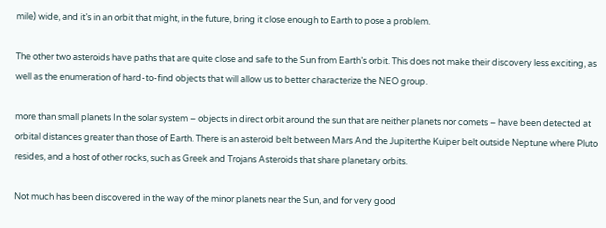mile) wide, and it’s in an orbit that might, in the future, bring it close enough to Earth to pose a problem.

The other two asteroids have paths that are quite close and safe to the Sun from Earth’s orbit. This does not make their discovery less exciting, as well as the enumeration of hard-to-find objects that will allow us to better characterize the NEO group.

more than small planets In the solar system – objects in direct orbit around the sun that are neither planets nor comets – have been detected at orbital distances greater than those of Earth. There is an asteroid belt between Mars And the Jupiterthe Kuiper belt outside Neptune where Pluto resides, and a host of other rocks, such as Greek and Trojans Asteroids that share planetary orbits.

Not much has been discovered in the way of the minor planets near the Sun, and for very good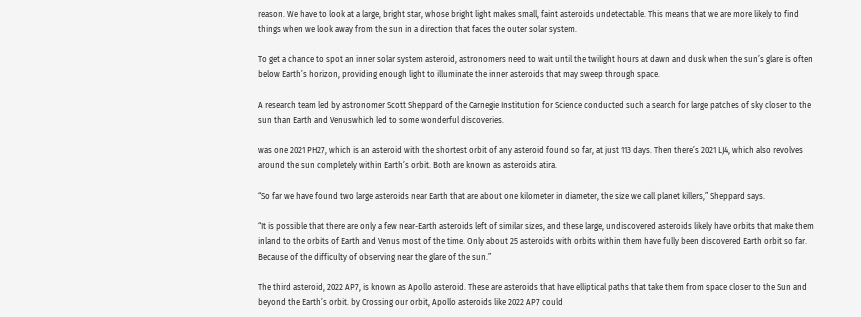reason. We have to look at a large, bright star, whose bright light makes small, faint asteroids undetectable. This means that we are more likely to find things when we look away from the sun in a direction that faces the outer solar system.

To get a chance to spot an inner solar system asteroid, astronomers need to wait until the twilight hours at dawn and dusk when the sun’s glare is often below Earth’s horizon, providing enough light to illuminate the inner asteroids that may sweep through space.

A research team led by astronomer Scott Sheppard of the Carnegie Institution for Science conducted such a search for large patches of sky closer to the sun than Earth and Venuswhich led to some wonderful discoveries.

was one 2021 PH27, which is an asteroid with the shortest orbit of any asteroid found so far, at just 113 days. Then there’s 2021 LJ4, which also revolves around the sun completely within Earth’s orbit. Both are known as asteroids atira.

“So far we have found two large asteroids near Earth that are about one kilometer in diameter, the size we call planet killers,” Sheppard says.

“It is possible that there are only a few near-Earth asteroids left of similar sizes, and these large, undiscovered asteroids likely have orbits that make them inland to the orbits of Earth and Venus most of the time. Only about 25 asteroids with orbits within them have fully been discovered Earth orbit so far. Because of the difficulty of observing near the glare of the sun.”

The third asteroid, 2022 AP7, is known as Apollo asteroid. These are asteroids that have elliptical paths that take them from space closer to the Sun and beyond the Earth’s orbit. by Crossing our orbit, Apollo asteroids like 2022 AP7 could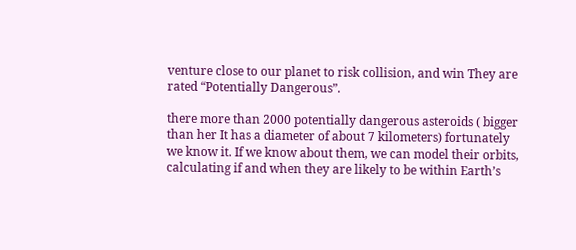venture close to our planet to risk collision, and win They are rated “Potentially Dangerous”.

there more than 2000 potentially dangerous asteroids ( bigger than her It has a diameter of about 7 kilometers) fortunately we know it. If we know about them, we can model their orbits, calculating if and when they are likely to be within Earth’s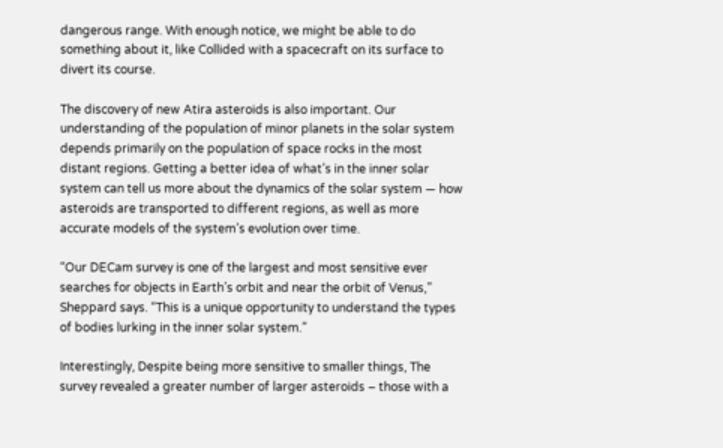dangerous range. With enough notice, we might be able to do something about it, like Collided with a spacecraft on its surface to divert its course.

The discovery of new Atira asteroids is also important. Our understanding of the population of minor planets in the solar system depends primarily on the population of space rocks in the most distant regions. Getting a better idea of what’s in the inner solar system can tell us more about the dynamics of the solar system — how asteroids are transported to different regions, as well as more accurate models of the system’s evolution over time.

“Our DECam survey is one of the largest and most sensitive ever searches for objects in Earth’s orbit and near the orbit of Venus,” Sheppard says. “This is a unique opportunity to understand the types of bodies lurking in the inner solar system.”

Interestingly, Despite being more sensitive to smaller things, The survey revealed a greater number of larger asteroids – those with a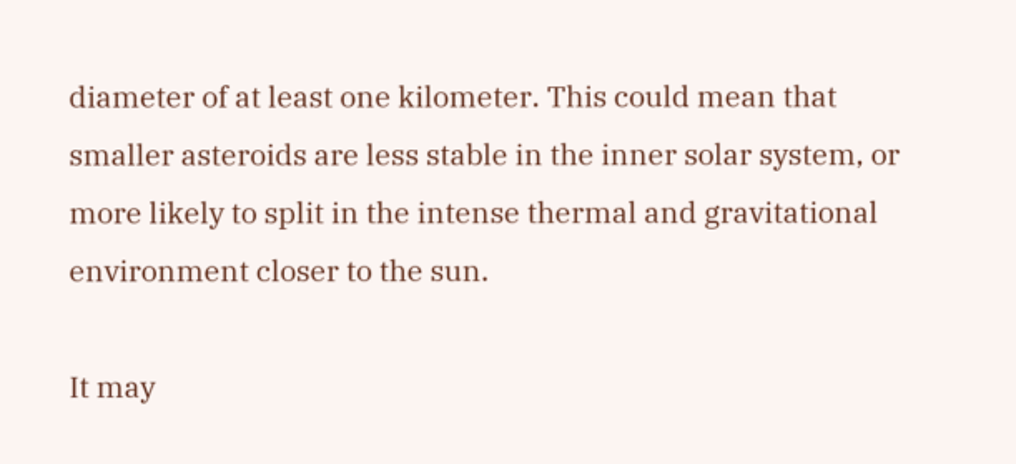diameter of at least one kilometer. This could mean that smaller asteroids are less stable in the inner solar system, or more likely to split in the intense thermal and gravitational environment closer to the sun.

It may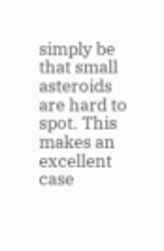simply be that small asteroids are hard to spot. This makes an excellent case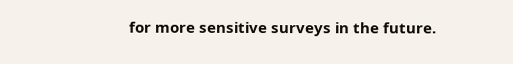for more sensitive surveys in the future.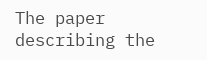The paper describing the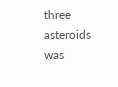three asteroids was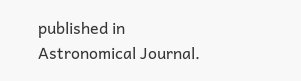published in Astronomical Journal.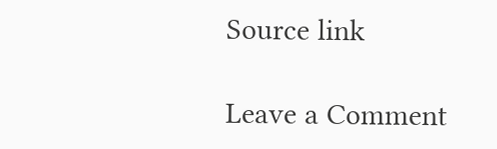Source link

Leave a Comment